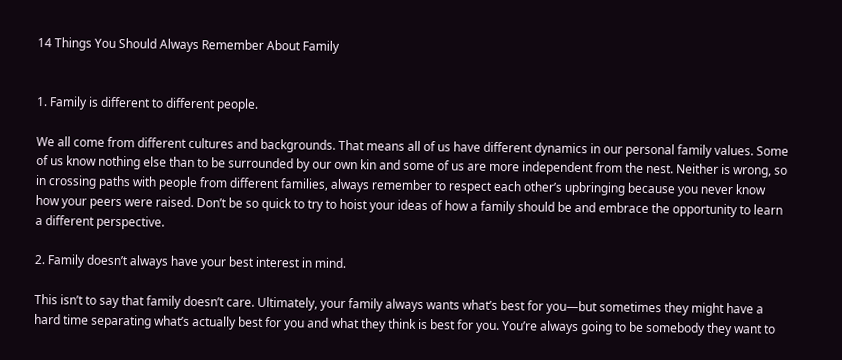14 Things You Should Always Remember About Family


1. Family is different to different people.

We all come from different cultures and backgrounds. That means all of us have different dynamics in our personal family values. Some of us know nothing else than to be surrounded by our own kin and some of us are more independent from the nest. Neither is wrong, so in crossing paths with people from different families, always remember to respect each other’s upbringing because you never know how your peers were raised. Don’t be so quick to try to hoist your ideas of how a family should be and embrace the opportunity to learn a different perspective.

2. Family doesn’t always have your best interest in mind.

This isn’t to say that family doesn’t care. Ultimately, your family always wants what’s best for you—but sometimes they might have a hard time separating what’s actually best for you and what they think is best for you. You’re always going to be somebody they want to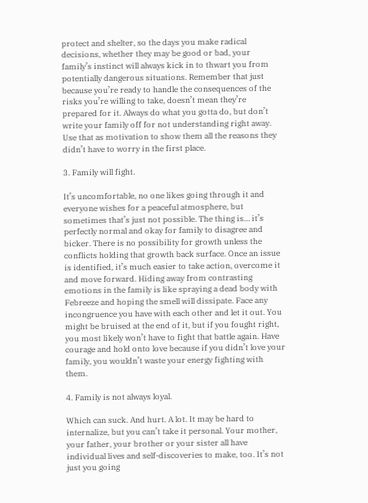protect and shelter, so the days you make radical decisions, whether they may be good or bad, your family’s instinct will always kick in to thwart you from potentially dangerous situations. Remember that just because you’re ready to handle the consequences of the risks you’re willing to take, doesn’t mean they’re prepared for it. Always do what you gotta do, but don’t write your family off for not understanding right away. Use that as motivation to show them all the reasons they didn’t have to worry in the first place.

3. Family will fight.

It’s uncomfortable, no one likes going through it and everyone wishes for a peaceful atmosphere, but sometimes that’s just not possible. The thing is… it’s perfectly normal and okay for family to disagree and bicker. There is no possibility for growth unless the conflicts holding that growth back surface. Once an issue is identified, it’s much easier to take action, overcome it and move forward. Hiding away from contrasting emotions in the family is like spraying a dead body with Febreeze and hoping the smell will dissipate. Face any incongruence you have with each other and let it out. You might be bruised at the end of it, but if you fought right, you most likely won’t have to fight that battle again. Have courage and hold onto love because if you didn’t love your family, you wouldn’t waste your energy fighting with them.

4. Family is not always loyal.

Which can suck. And hurt. A lot. It may be hard to internalize, but you can’t take it personal. Your mother, your father, your brother or your sister all have individual lives and self-discoveries to make, too. It’s not just you going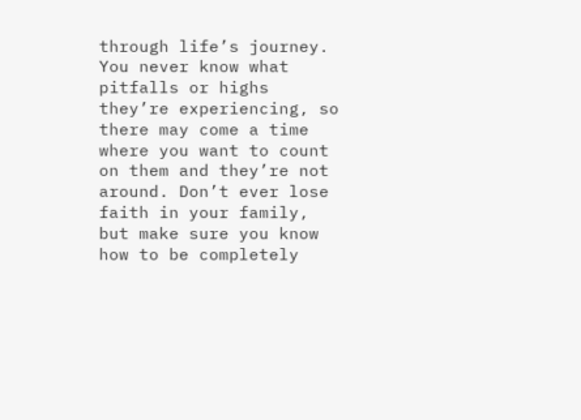through life’s journey. You never know what pitfalls or highs they’re experiencing, so there may come a time where you want to count on them and they’re not around. Don’t ever lose faith in your family, but make sure you know how to be completely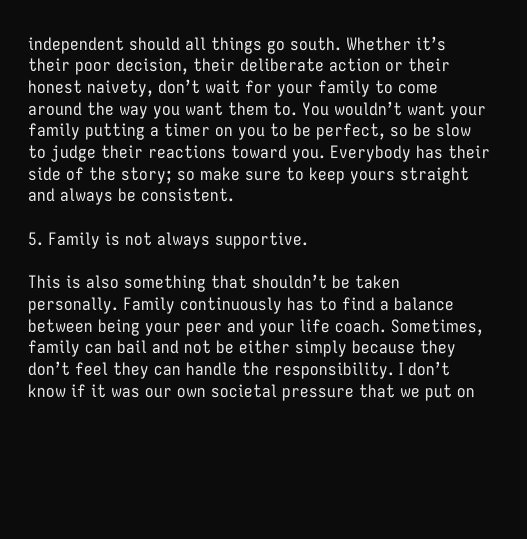independent should all things go south. Whether it’s their poor decision, their deliberate action or their honest naivety, don’t wait for your family to come around the way you want them to. You wouldn’t want your family putting a timer on you to be perfect, so be slow to judge their reactions toward you. Everybody has their side of the story; so make sure to keep yours straight and always be consistent.

5. Family is not always supportive.

This is also something that shouldn’t be taken personally. Family continuously has to find a balance between being your peer and your life coach. Sometimes, family can bail and not be either simply because they don’t feel they can handle the responsibility. I don’t know if it was our own societal pressure that we put on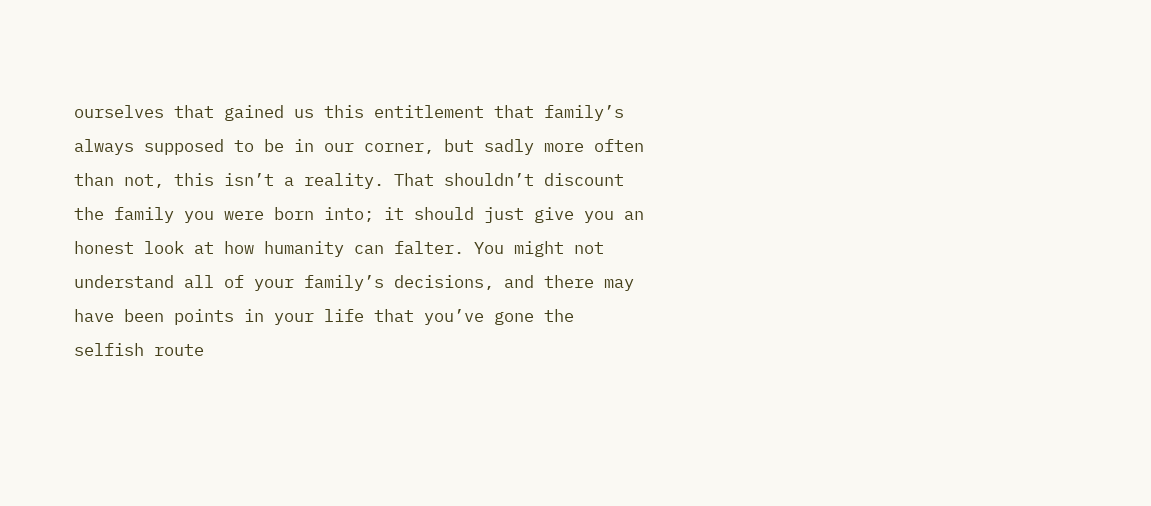ourselves that gained us this entitlement that family’s always supposed to be in our corner, but sadly more often than not, this isn’t a reality. That shouldn’t discount the family you were born into; it should just give you an honest look at how humanity can falter. You might not understand all of your family’s decisions, and there may have been points in your life that you’ve gone the selfish route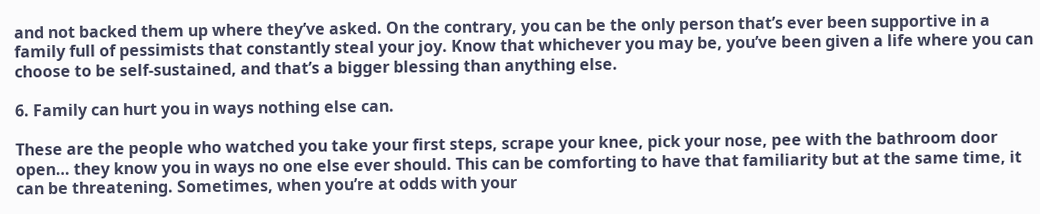and not backed them up where they’ve asked. On the contrary, you can be the only person that’s ever been supportive in a family full of pessimists that constantly steal your joy. Know that whichever you may be, you’ve been given a life where you can choose to be self-sustained, and that’s a bigger blessing than anything else.

6. Family can hurt you in ways nothing else can.

These are the people who watched you take your first steps, scrape your knee, pick your nose, pee with the bathroom door open… they know you in ways no one else ever should. This can be comforting to have that familiarity but at the same time, it can be threatening. Sometimes, when you’re at odds with your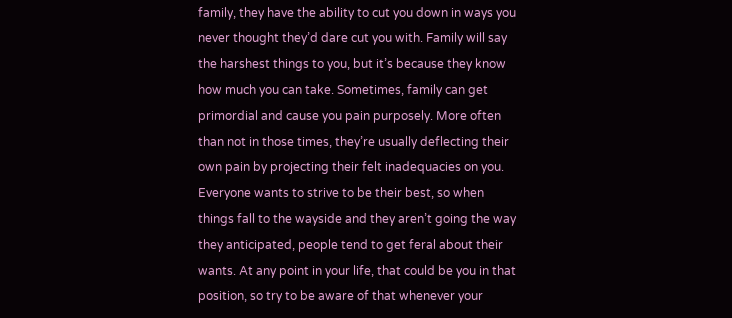family, they have the ability to cut you down in ways you never thought they’d dare cut you with. Family will say the harshest things to you, but it’s because they know how much you can take. Sometimes, family can get primordial and cause you pain purposely. More often than not in those times, they’re usually deflecting their own pain by projecting their felt inadequacies on you. Everyone wants to strive to be their best, so when things fall to the wayside and they aren’t going the way they anticipated, people tend to get feral about their wants. At any point in your life, that could be you in that position, so try to be aware of that whenever your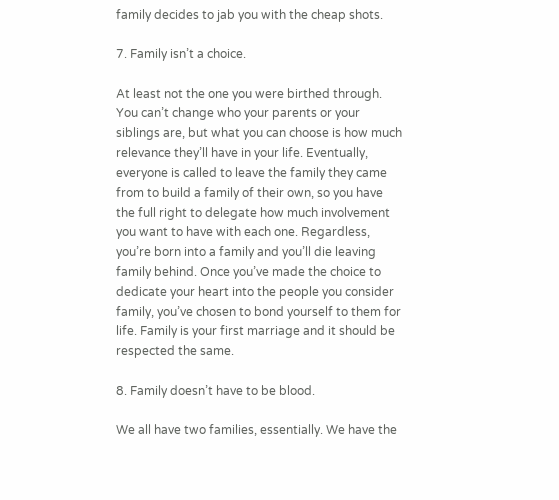family decides to jab you with the cheap shots.

7. Family isn’t a choice.

At least not the one you were birthed through. You can’t change who your parents or your siblings are, but what you can choose is how much relevance they’ll have in your life. Eventually, everyone is called to leave the family they came from to build a family of their own, so you have the full right to delegate how much involvement you want to have with each one. Regardless, you’re born into a family and you’ll die leaving family behind. Once you’ve made the choice to dedicate your heart into the people you consider family, you’ve chosen to bond yourself to them for life. Family is your first marriage and it should be respected the same.

8. Family doesn’t have to be blood.

We all have two families, essentially. We have the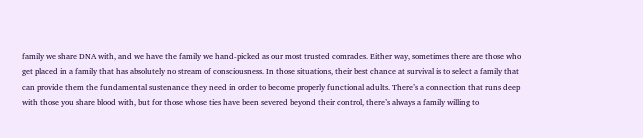family we share DNA with, and we have the family we hand-picked as our most trusted comrades. Either way, sometimes there are those who get placed in a family that has absolutely no stream of consciousness. In those situations, their best chance at survival is to select a family that can provide them the fundamental sustenance they need in order to become properly functional adults. There’s a connection that runs deep with those you share blood with, but for those whose ties have been severed beyond their control, there’s always a family willing to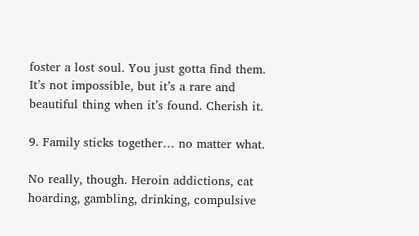foster a lost soul. You just gotta find them. It’s not impossible, but it’s a rare and beautiful thing when it’s found. Cherish it.

9. Family sticks together… no matter what.

No really, though. Heroin addictions, cat hoarding, gambling, drinking, compulsive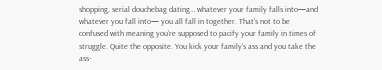shopping, serial douchebag dating… whatever your family falls into—and whatever you fall into— you all fall in together. That’s not to be confused with meaning you’re supposed to pacify your family in times of struggle. Quite the opposite. You kick your family’s ass and you take the ass-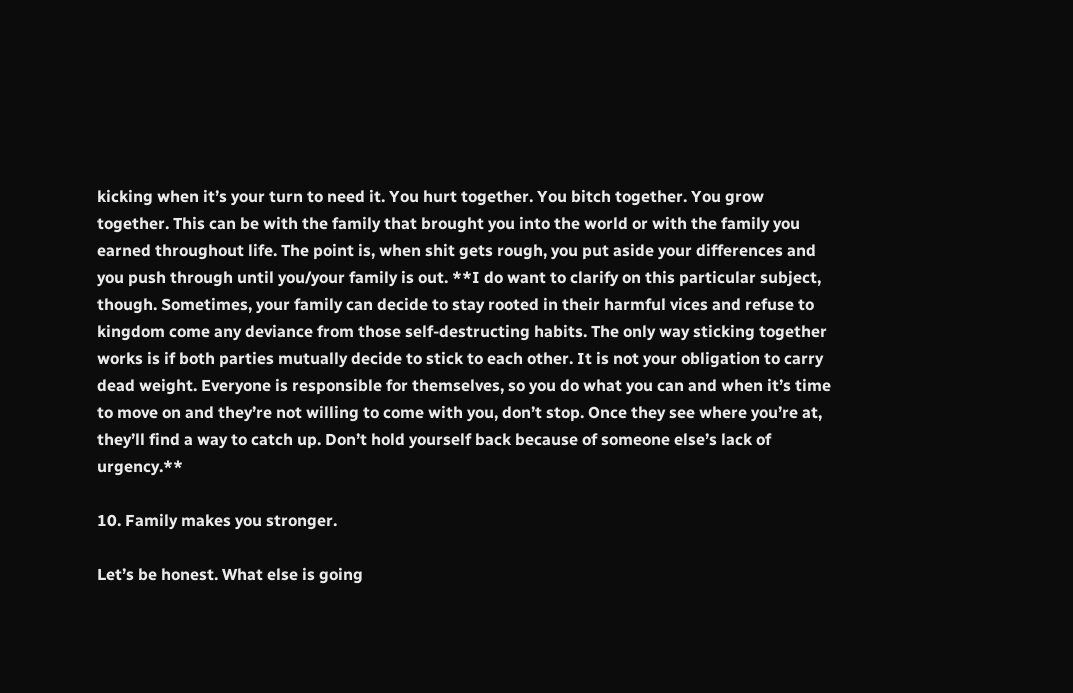kicking when it’s your turn to need it. You hurt together. You bitch together. You grow together. This can be with the family that brought you into the world or with the family you earned throughout life. The point is, when shit gets rough, you put aside your differences and you push through until you/your family is out. **I do want to clarify on this particular subject, though. Sometimes, your family can decide to stay rooted in their harmful vices and refuse to kingdom come any deviance from those self-destructing habits. The only way sticking together works is if both parties mutually decide to stick to each other. It is not your obligation to carry dead weight. Everyone is responsible for themselves, so you do what you can and when it’s time to move on and they’re not willing to come with you, don’t stop. Once they see where you’re at, they’ll find a way to catch up. Don’t hold yourself back because of someone else’s lack of urgency.**

10. Family makes you stronger.

Let’s be honest. What else is going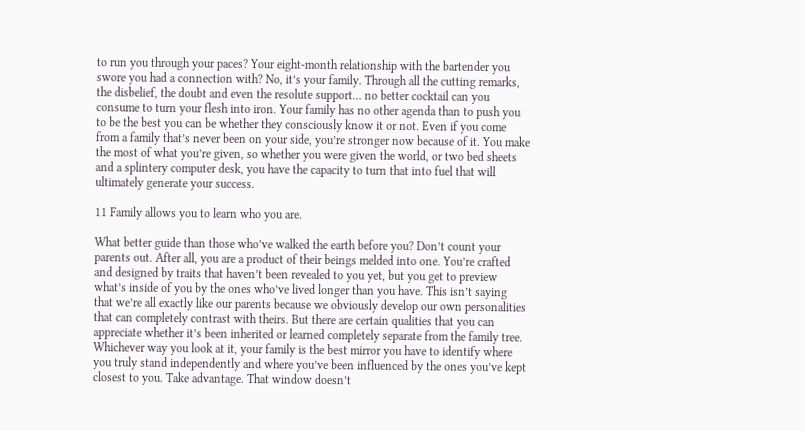to run you through your paces? Your eight-month relationship with the bartender you swore you had a connection with? No, it’s your family. Through all the cutting remarks, the disbelief, the doubt and even the resolute support… no better cocktail can you consume to turn your flesh into iron. Your family has no other agenda than to push you to be the best you can be whether they consciously know it or not. Even if you come from a family that’s never been on your side, you’re stronger now because of it. You make the most of what you’re given, so whether you were given the world, or two bed sheets and a splintery computer desk, you have the capacity to turn that into fuel that will ultimately generate your success.

11 Family allows you to learn who you are.

What better guide than those who’ve walked the earth before you? Don’t count your parents out. After all, you are a product of their beings melded into one. You’re crafted and designed by traits that haven’t been revealed to you yet, but you get to preview what’s inside of you by the ones who’ve lived longer than you have. This isn’t saying that we’re all exactly like our parents because we obviously develop our own personalities that can completely contrast with theirs. But there are certain qualities that you can appreciate whether it’s been inherited or learned completely separate from the family tree. Whichever way you look at it, your family is the best mirror you have to identify where you truly stand independently and where you’ve been influenced by the ones you’ve kept closest to you. Take advantage. That window doesn’t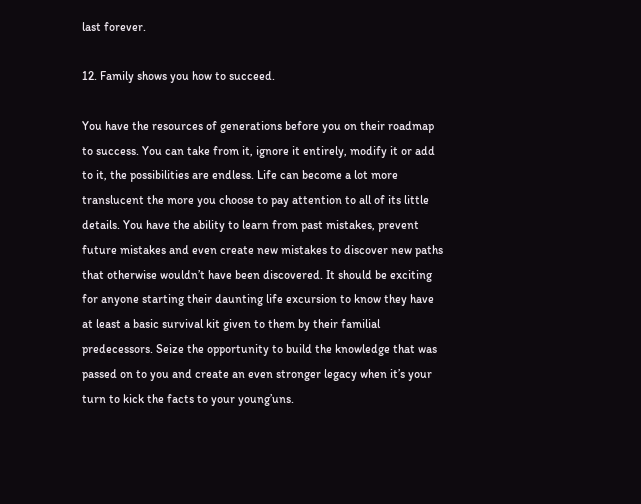last forever.

12. Family shows you how to succeed.

You have the resources of generations before you on their roadmap to success. You can take from it, ignore it entirely, modify it or add to it, the possibilities are endless. Life can become a lot more translucent the more you choose to pay attention to all of its little details. You have the ability to learn from past mistakes, prevent future mistakes and even create new mistakes to discover new paths that otherwise wouldn’t have been discovered. It should be exciting for anyone starting their daunting life excursion to know they have at least a basic survival kit given to them by their familial predecessors. Seize the opportunity to build the knowledge that was passed on to you and create an even stronger legacy when it’s your turn to kick the facts to your young’uns.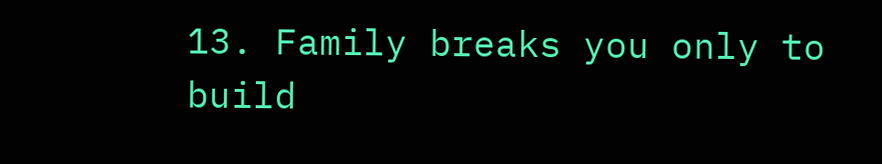13. Family breaks you only to build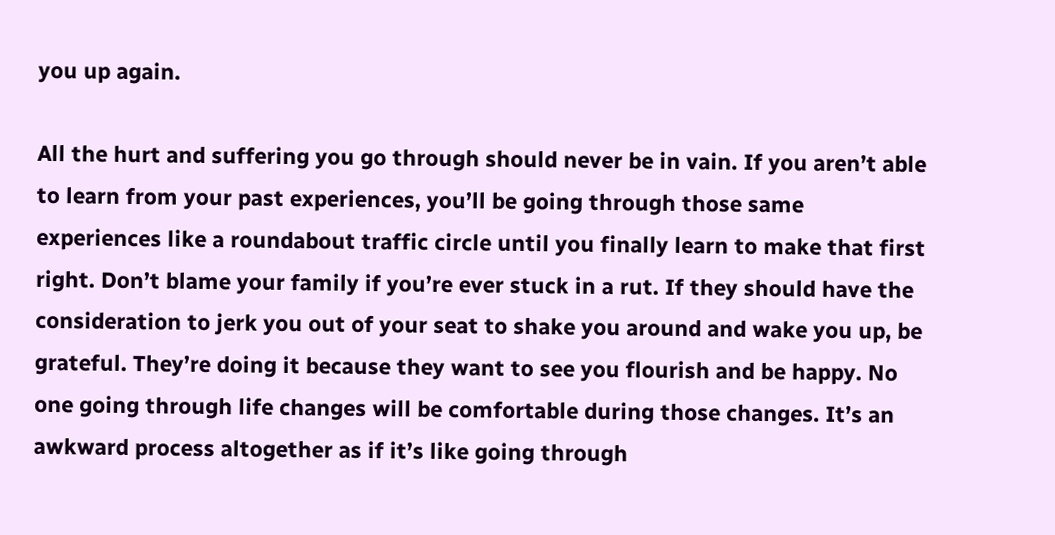you up again.

All the hurt and suffering you go through should never be in vain. If you aren’t able to learn from your past experiences, you’ll be going through those same experiences like a roundabout traffic circle until you finally learn to make that first right. Don’t blame your family if you’re ever stuck in a rut. If they should have the consideration to jerk you out of your seat to shake you around and wake you up, be grateful. They’re doing it because they want to see you flourish and be happy. No one going through life changes will be comfortable during those changes. It’s an awkward process altogether as if it’s like going through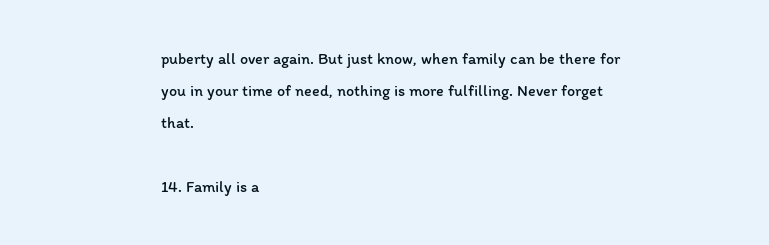puberty all over again. But just know, when family can be there for you in your time of need, nothing is more fulfilling. Never forget that.

14. Family is a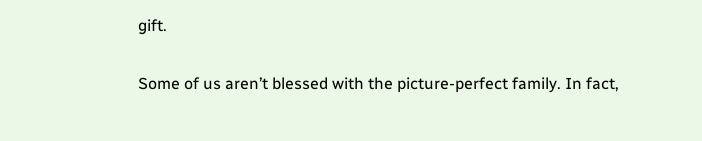gift.

Some of us aren’t blessed with the picture-perfect family. In fact,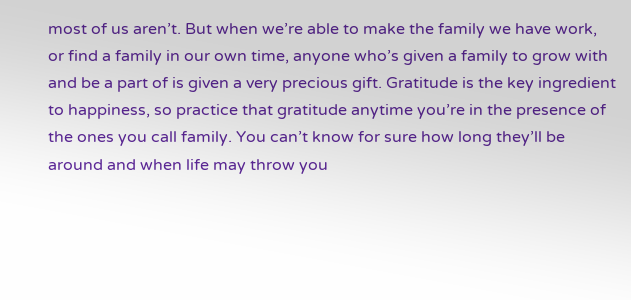most of us aren’t. But when we’re able to make the family we have work, or find a family in our own time, anyone who’s given a family to grow with and be a part of is given a very precious gift. Gratitude is the key ingredient to happiness, so practice that gratitude anytime you’re in the presence of the ones you call family. You can’t know for sure how long they’ll be around and when life may throw you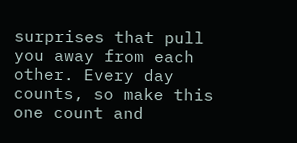surprises that pull you away from each other. Every day counts, so make this one count and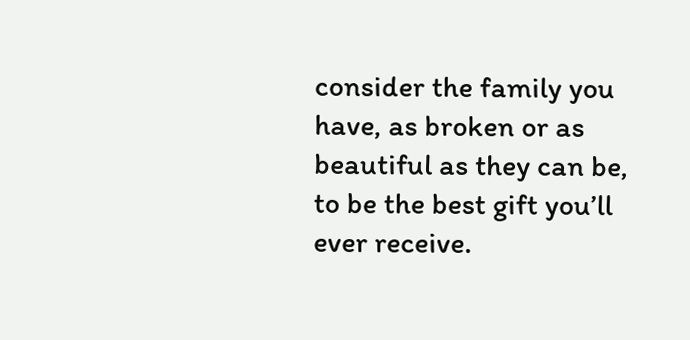consider the family you have, as broken or as beautiful as they can be, to be the best gift you’ll ever receive.